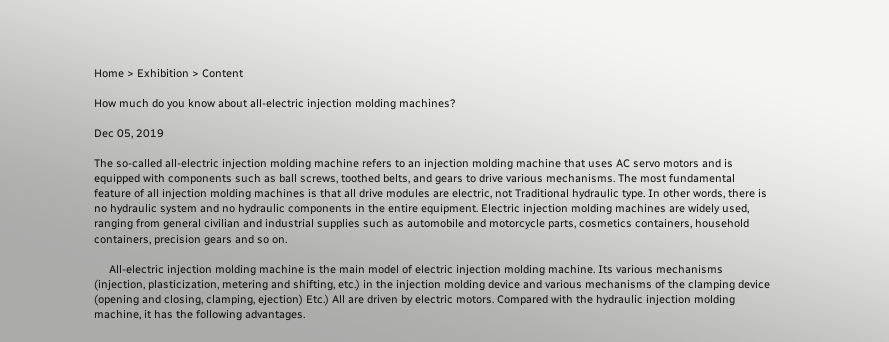Home > Exhibition > Content

How much do you know about all-electric injection molding machines?

Dec 05, 2019

The so-called all-electric injection molding machine refers to an injection molding machine that uses AC servo motors and is equipped with components such as ball screws, toothed belts, and gears to drive various mechanisms. The most fundamental feature of all injection molding machines is that all drive modules are electric, not Traditional hydraulic type. In other words, there is no hydraulic system and no hydraulic components in the entire equipment. Electric injection molding machines are widely used, ranging from general civilian and industrial supplies such as automobile and motorcycle parts, cosmetics containers, household containers, precision gears and so on.

     All-electric injection molding machine is the main model of electric injection molding machine. Its various mechanisms (injection, plasticization, metering and shifting, etc.) in the injection molding device and various mechanisms of the clamping device (opening and closing, clamping, ejection) Etc.) All are driven by electric motors. Compared with the hydraulic injection molding machine, it has the following advantages.